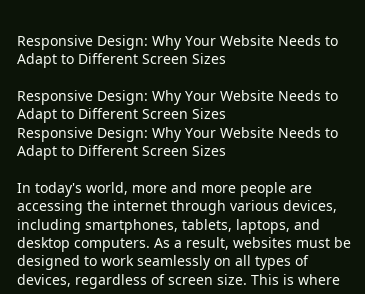Responsive Design: Why Your Website Needs to Adapt to Different Screen Sizes

Responsive Design: Why Your Website Needs to Adapt to Different Screen Sizes
Responsive Design: Why Your Website Needs to Adapt to Different Screen Sizes

In today's world, more and more people are accessing the internet through various devices, including smartphones, tablets, laptops, and desktop computers. As a result, websites must be designed to work seamlessly on all types of devices, regardless of screen size. This is where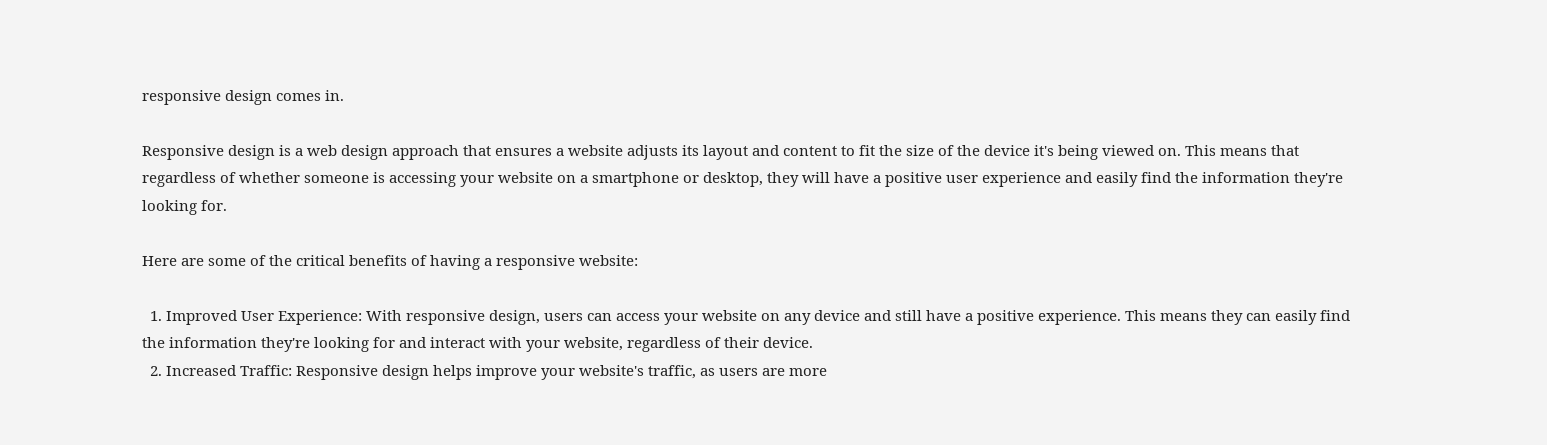responsive design comes in.

Responsive design is a web design approach that ensures a website adjusts its layout and content to fit the size of the device it's being viewed on. This means that regardless of whether someone is accessing your website on a smartphone or desktop, they will have a positive user experience and easily find the information they're looking for.

Here are some of the critical benefits of having a responsive website:

  1. Improved User Experience: With responsive design, users can access your website on any device and still have a positive experience. This means they can easily find the information they're looking for and interact with your website, regardless of their device.
  2. Increased Traffic: Responsive design helps improve your website's traffic, as users are more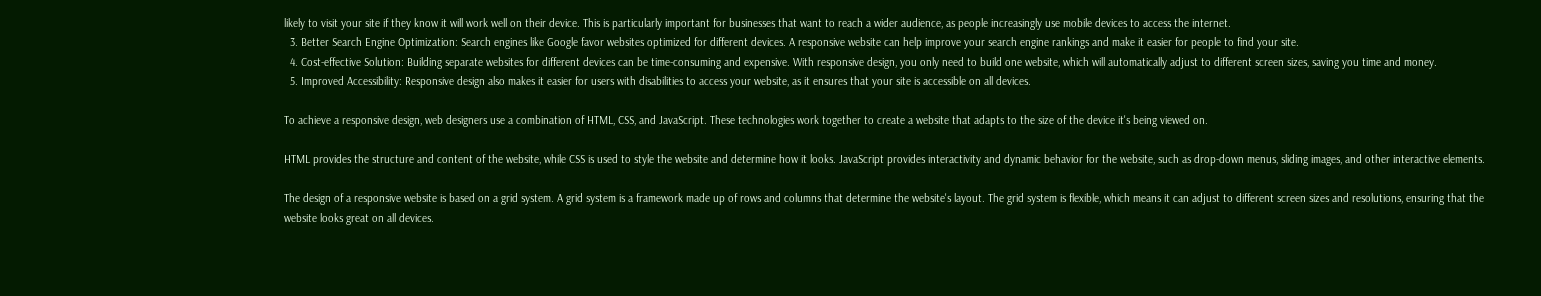likely to visit your site if they know it will work well on their device. This is particularly important for businesses that want to reach a wider audience, as people increasingly use mobile devices to access the internet.
  3. Better Search Engine Optimization: Search engines like Google favor websites optimized for different devices. A responsive website can help improve your search engine rankings and make it easier for people to find your site.
  4. Cost-effective Solution: Building separate websites for different devices can be time-consuming and expensive. With responsive design, you only need to build one website, which will automatically adjust to different screen sizes, saving you time and money.
  5. Improved Accessibility: Responsive design also makes it easier for users with disabilities to access your website, as it ensures that your site is accessible on all devices.

To achieve a responsive design, web designers use a combination of HTML, CSS, and JavaScript. These technologies work together to create a website that adapts to the size of the device it's being viewed on.

HTML provides the structure and content of the website, while CSS is used to style the website and determine how it looks. JavaScript provides interactivity and dynamic behavior for the website, such as drop-down menus, sliding images, and other interactive elements.

The design of a responsive website is based on a grid system. A grid system is a framework made up of rows and columns that determine the website's layout. The grid system is flexible, which means it can adjust to different screen sizes and resolutions, ensuring that the website looks great on all devices.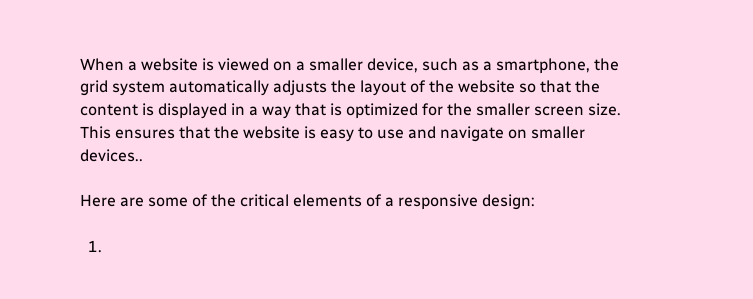When a website is viewed on a smaller device, such as a smartphone, the grid system automatically adjusts the layout of the website so that the content is displayed in a way that is optimized for the smaller screen size. This ensures that the website is easy to use and navigate on smaller devices..

Here are some of the critical elements of a responsive design:

  1.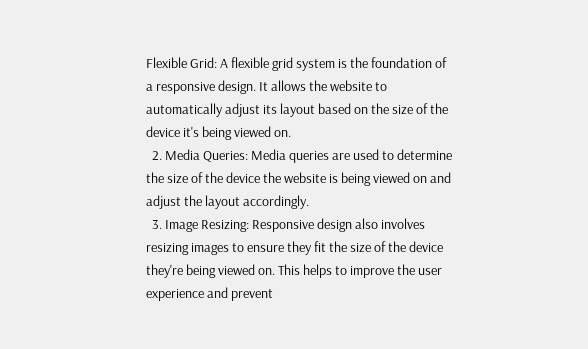Flexible Grid: A flexible grid system is the foundation of a responsive design. It allows the website to automatically adjust its layout based on the size of the device it's being viewed on.
  2. Media Queries: Media queries are used to determine the size of the device the website is being viewed on and adjust the layout accordingly.
  3. Image Resizing: Responsive design also involves resizing images to ensure they fit the size of the device they're being viewed on. This helps to improve the user experience and prevent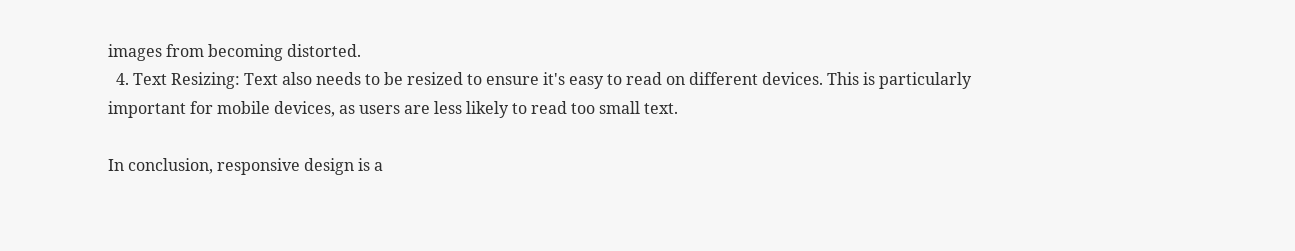images from becoming distorted.
  4. Text Resizing: Text also needs to be resized to ensure it's easy to read on different devices. This is particularly important for mobile devices, as users are less likely to read too small text.

In conclusion, responsive design is a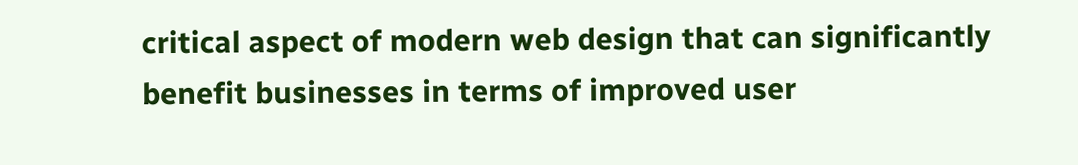critical aspect of modern web design that can significantly benefit businesses in terms of improved user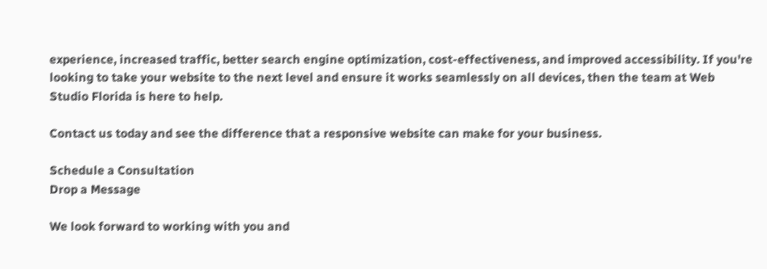experience, increased traffic, better search engine optimization, cost-effectiveness, and improved accessibility. If you're looking to take your website to the next level and ensure it works seamlessly on all devices, then the team at Web Studio Florida is here to help.

Contact us today and see the difference that a responsive website can make for your business.

Schedule a Consultation
Drop a Message

We look forward to working with you and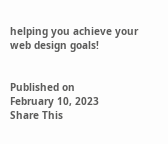helping you achieve your web design goals!


Published on
February 10, 2023
Share This